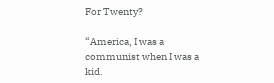For Twenty?

“America, I was a communist when I was a kid.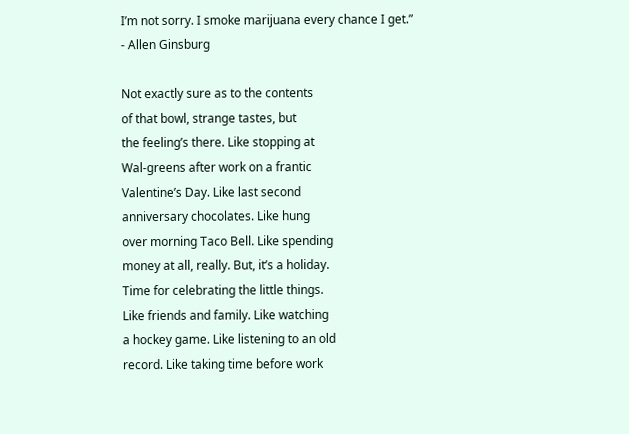I’m not sorry. I smoke marijuana every chance I get.”
- Allen Ginsburg

Not exactly sure as to the contents
of that bowl, strange tastes, but
the feeling’s there. Like stopping at
Wal-greens after work on a frantic
Valentine’s Day. Like last second
anniversary chocolates. Like hung
over morning Taco Bell. Like spending
money at all, really. But, it’s a holiday.
Time for celebrating the little things.
Like friends and family. Like watching
a hockey game. Like listening to an old
record. Like taking time before work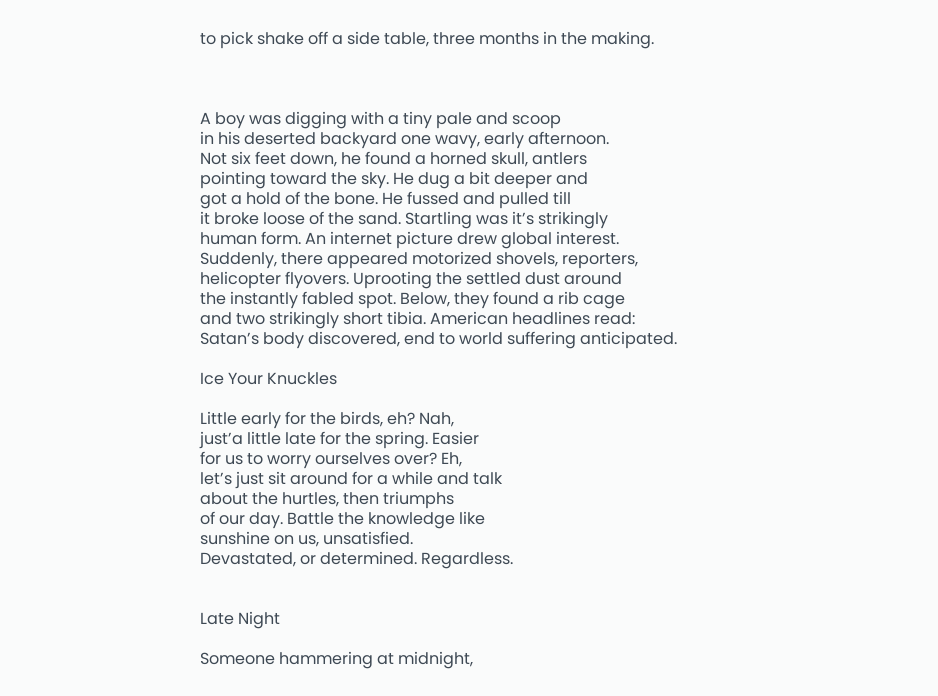to pick shake off a side table, three months in the making.



A boy was digging with a tiny pale and scoop
in his deserted backyard one wavy, early afternoon.
Not six feet down, he found a horned skull, antlers
pointing toward the sky. He dug a bit deeper and
got a hold of the bone. He fussed and pulled till
it broke loose of the sand. Startling was it’s strikingly
human form. An internet picture drew global interest.
Suddenly, there appeared motorized shovels, reporters,
helicopter flyovers. Uprooting the settled dust around
the instantly fabled spot. Below, they found a rib cage
and two strikingly short tibia. American headlines read:
Satan’s body discovered, end to world suffering anticipated.

Ice Your Knuckles

Little early for the birds, eh? Nah,
just’a little late for the spring. Easier
for us to worry ourselves over? Eh,
let’s just sit around for a while and talk
about the hurtles, then triumphs
of our day. Battle the knowledge like
sunshine on us, unsatisfied.
Devastated, or determined. Regardless.


Late Night

Someone hammering at midnight,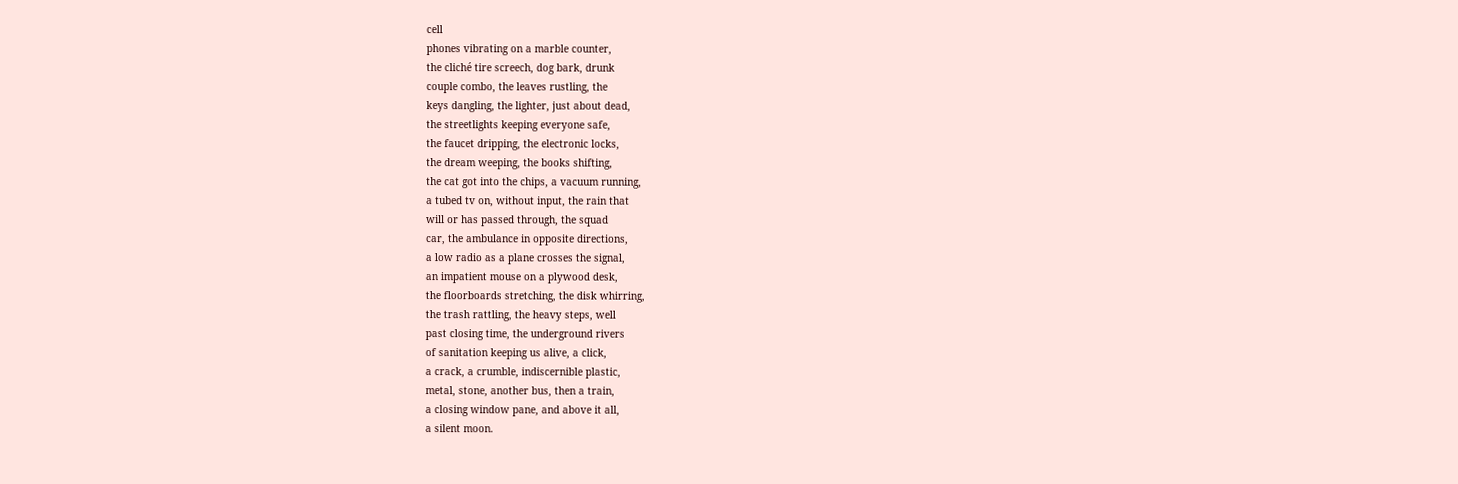cell
phones vibrating on a marble counter,
the cliché tire screech, dog bark, drunk
couple combo, the leaves rustling, the
keys dangling, the lighter, just about dead,
the streetlights keeping everyone safe,
the faucet dripping, the electronic locks,
the dream weeping, the books shifting,
the cat got into the chips, a vacuum running,
a tubed tv on, without input, the rain that
will or has passed through, the squad
car, the ambulance in opposite directions,
a low radio as a plane crosses the signal,
an impatient mouse on a plywood desk,
the floorboards stretching, the disk whirring,
the trash rattling, the heavy steps, well
past closing time, the underground rivers
of sanitation keeping us alive, a click,
a crack, a crumble, indiscernible plastic,
metal, stone, another bus, then a train,
a closing window pane, and above it all,
a silent moon.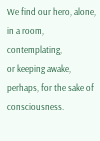We find our hero, alone, in a room, contemplating,
or keeping awake, perhaps, for the sake of consciousness.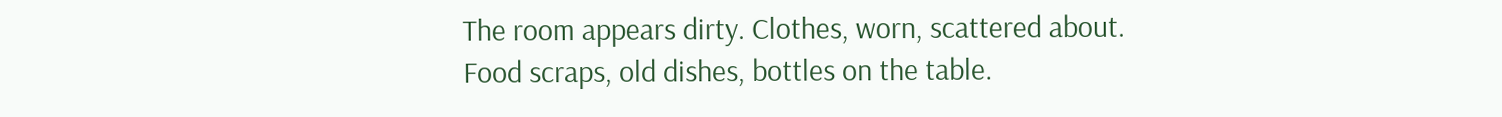The room appears dirty. Clothes, worn, scattered about.
Food scraps, old dishes, bottles on the table.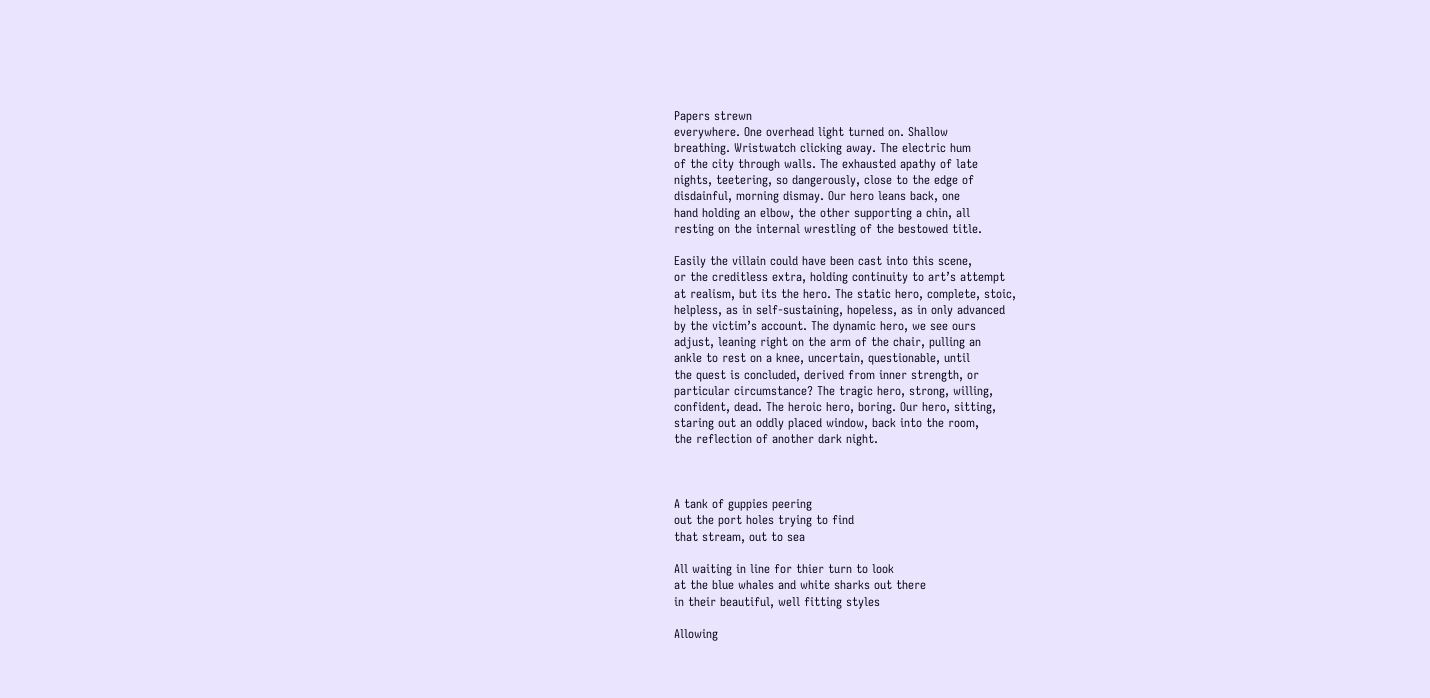Papers strewn
everywhere. One overhead light turned on. Shallow
breathing. Wristwatch clicking away. The electric hum
of the city through walls. The exhausted apathy of late
nights, teetering, so dangerously, close to the edge of
disdainful, morning dismay. Our hero leans back, one
hand holding an elbow, the other supporting a chin, all
resting on the internal wrestling of the bestowed title.

Easily the villain could have been cast into this scene,
or the creditless extra, holding continuity to art’s attempt
at realism, but its the hero. The static hero, complete, stoic,
helpless, as in self-sustaining, hopeless, as in only advanced
by the victim’s account. The dynamic hero, we see ours
adjust, leaning right on the arm of the chair, pulling an
ankle to rest on a knee, uncertain, questionable, until
the quest is concluded, derived from inner strength, or
particular circumstance? The tragic hero, strong, willing,
confident, dead. The heroic hero, boring. Our hero, sitting,
staring out an oddly placed window, back into the room,
the reflection of another dark night.



A tank of guppies peering
out the port holes trying to find
that stream, out to sea

All waiting in line for thier turn to look
at the blue whales and white sharks out there
in their beautiful, well fitting styles

Allowing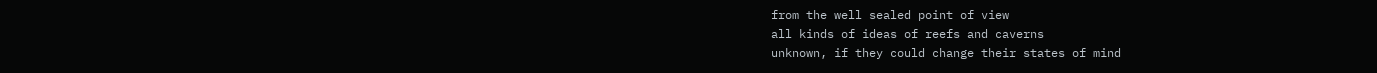from the well sealed point of view
all kinds of ideas of reefs and caverns
unknown, if they could change their states of mind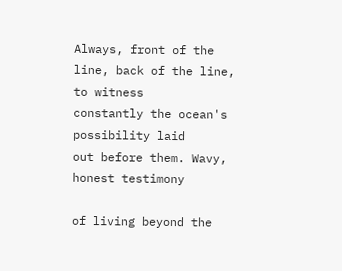Always, front of the line, back of the line, to witness
constantly the ocean's possibility laid
out before them. Wavy, honest testimony

of living beyond the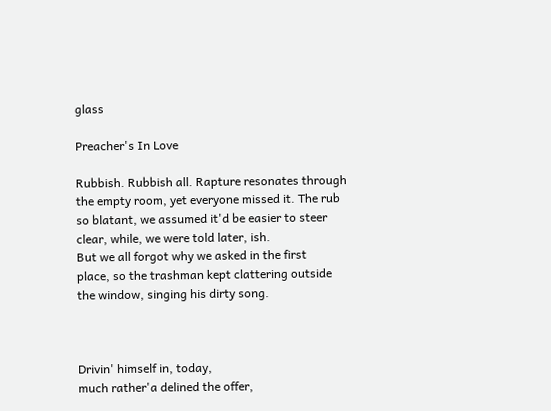glass

Preacher's In Love

Rubbish. Rubbish all. Rapture resonates through
the empty room, yet everyone missed it. The rub
so blatant, we assumed it'd be easier to steer
clear, while, we were told later, ish.
But we all forgot why we asked in the first
place, so the trashman kept clattering outside
the window, singing his dirty song.



Drivin' himself in, today,
much rather'a delined the offer,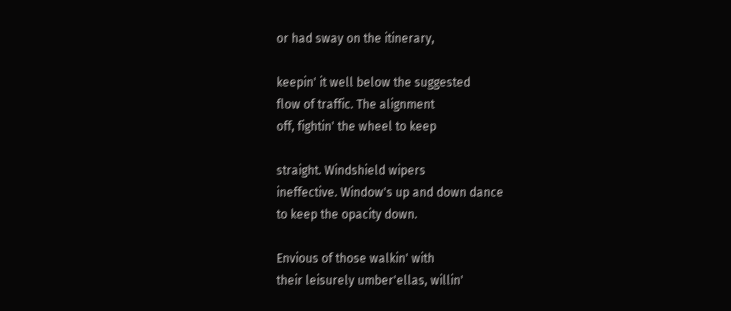or had sway on the itinerary,

keepin' it well below the suggested
flow of traffic. The alignment
off, fightin' the wheel to keep

straight. Windshield wipers
ineffective. Window's up and down dance
to keep the opacity down.

Envious of those walkin' with
their leisurely umber'ellas, willin'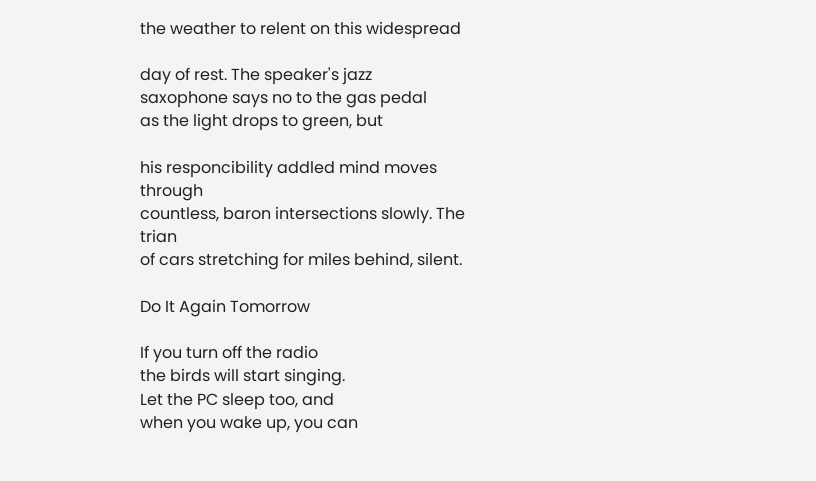the weather to relent on this widespread

day of rest. The speaker's jazz
saxophone says no to the gas pedal
as the light drops to green, but

his responcibility addled mind moves through
countless, baron intersections slowly. The trian
of cars stretching for miles behind, silent.

Do It Again Tomorrow

If you turn off the radio
the birds will start singing.
Let the PC sleep too, and
when you wake up, you can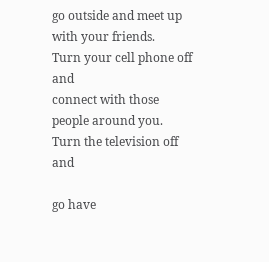go outside and meet up with your friends.
Turn your cell phone off and
connect with those people around you.
Turn the television off and

go have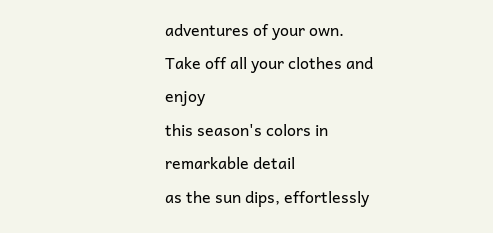adventures of your own.
Take off all your clothes and enjoy
this season's colors in remarkable detail
as the sun dips, effortlessly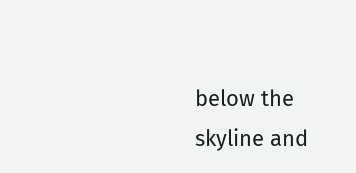below the skyline and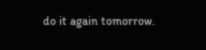do it again tomorrow.